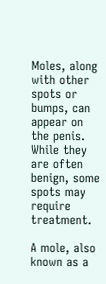Moles, along with other spots or bumps, can appear on the penis. While they are often benign, some spots may require treatment.

A mole, also known as a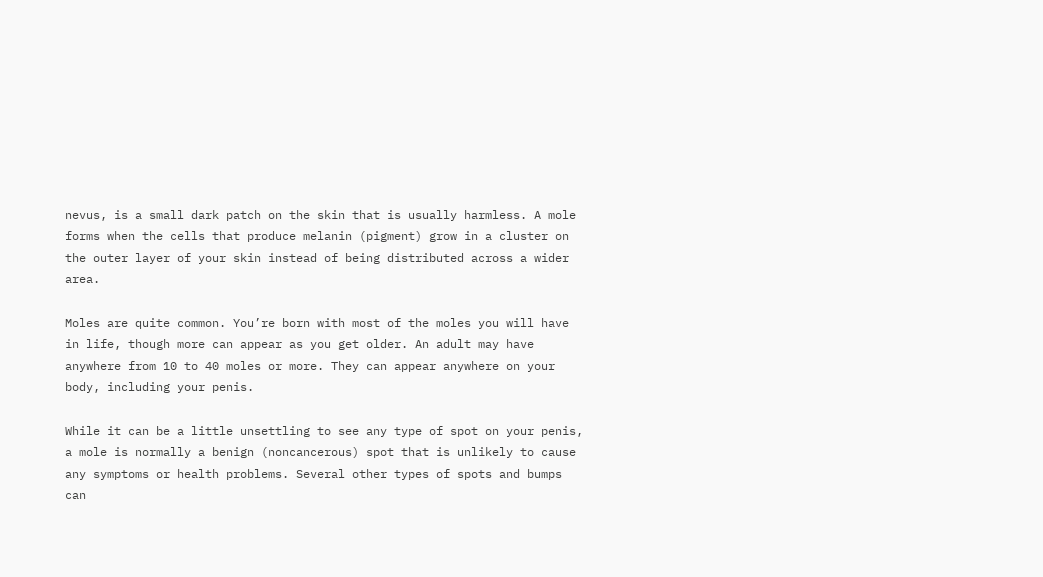nevus, is a small dark patch on the skin that is usually harmless. A mole forms when the cells that produce melanin (pigment) grow in a cluster on the outer layer of your skin instead of being distributed across a wider area.

Moles are quite common. You’re born with most of the moles you will have in life, though more can appear as you get older. An adult may have anywhere from 10 to 40 moles or more. They can appear anywhere on your body, including your penis.

While it can be a little unsettling to see any type of spot on your penis, a mole is normally a benign (noncancerous) spot that is unlikely to cause any symptoms or health problems. Several other types of spots and bumps can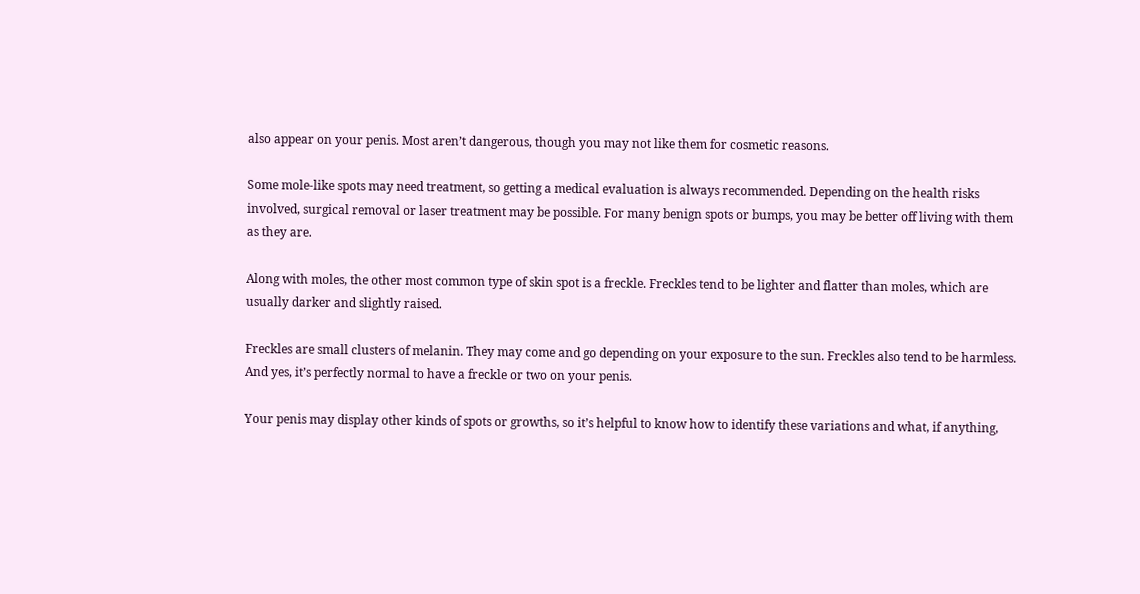also appear on your penis. Most aren’t dangerous, though you may not like them for cosmetic reasons.

Some mole-like spots may need treatment, so getting a medical evaluation is always recommended. Depending on the health risks involved, surgical removal or laser treatment may be possible. For many benign spots or bumps, you may be better off living with them as they are.

Along with moles, the other most common type of skin spot is a freckle. Freckles tend to be lighter and flatter than moles, which are usually darker and slightly raised.

Freckles are small clusters of melanin. They may come and go depending on your exposure to the sun. Freckles also tend to be harmless. And yes, it’s perfectly normal to have a freckle or two on your penis.

Your penis may display other kinds of spots or growths, so it’s helpful to know how to identify these variations and what, if anything,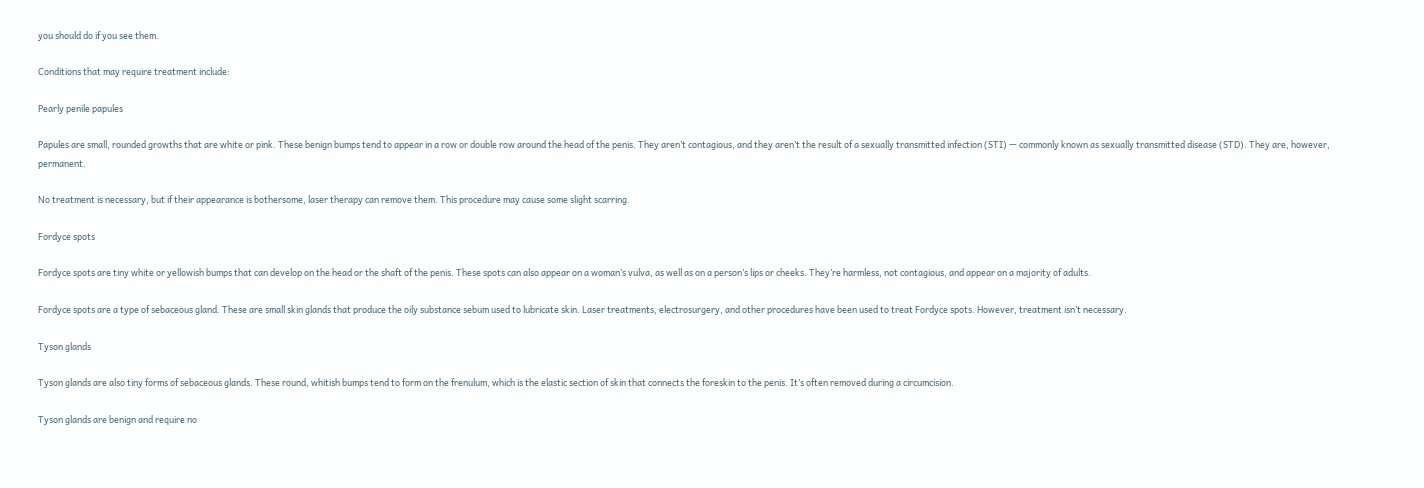you should do if you see them.

Conditions that may require treatment include:

Pearly penile papules

Papules are small, rounded growths that are white or pink. These benign bumps tend to appear in a row or double row around the head of the penis. They aren’t contagious, and they aren’t the result of a sexually transmitted infection (STI) — commonly known as sexually transmitted disease (STD). They are, however, permanent.

No treatment is necessary, but if their appearance is bothersome, laser therapy can remove them. This procedure may cause some slight scarring.

Fordyce spots

Fordyce spots are tiny white or yellowish bumps that can develop on the head or the shaft of the penis. These spots can also appear on a woman’s vulva, as well as on a person’s lips or cheeks. They’re harmless, not contagious, and appear on a majority of adults.

Fordyce spots are a type of sebaceous gland. These are small skin glands that produce the oily substance sebum used to lubricate skin. Laser treatments, electrosurgery, and other procedures have been used to treat Fordyce spots. However, treatment isn’t necessary.

Tyson glands

Tyson glands are also tiny forms of sebaceous glands. These round, whitish bumps tend to form on the frenulum, which is the elastic section of skin that connects the foreskin to the penis. It’s often removed during a circumcision.

Tyson glands are benign and require no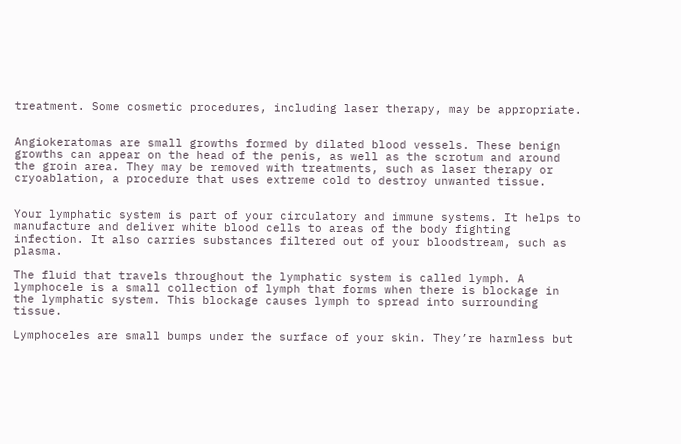treatment. Some cosmetic procedures, including laser therapy, may be appropriate.


Angiokeratomas are small growths formed by dilated blood vessels. These benign growths can appear on the head of the penis, as well as the scrotum and around the groin area. They may be removed with treatments, such as laser therapy or cryoablation, a procedure that uses extreme cold to destroy unwanted tissue.


Your lymphatic system is part of your circulatory and immune systems. It helps to manufacture and deliver white blood cells to areas of the body fighting infection. It also carries substances filtered out of your bloodstream, such as plasma.

The fluid that travels throughout the lymphatic system is called lymph. A lymphocele is a small collection of lymph that forms when there is blockage in the lymphatic system. This blockage causes lymph to spread into surrounding tissue.

Lymphoceles are small bumps under the surface of your skin. They’re harmless but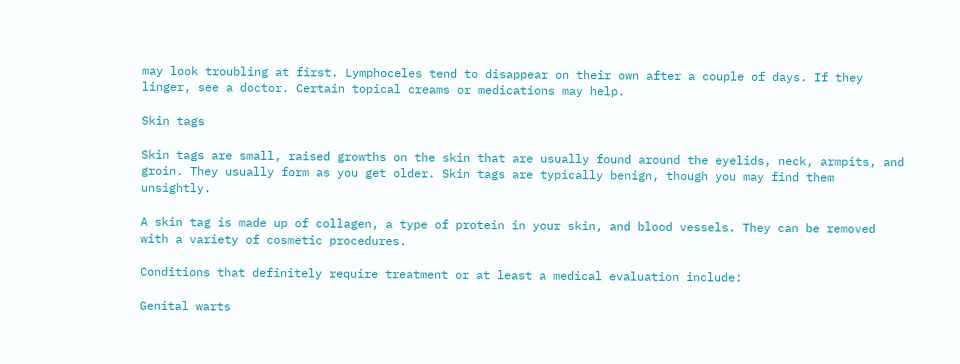may look troubling at first. Lymphoceles tend to disappear on their own after a couple of days. If they linger, see a doctor. Certain topical creams or medications may help.

Skin tags

Skin tags are small, raised growths on the skin that are usually found around the eyelids, neck, armpits, and groin. They usually form as you get older. Skin tags are typically benign, though you may find them unsightly.

A skin tag is made up of collagen, a type of protein in your skin, and blood vessels. They can be removed with a variety of cosmetic procedures.

Conditions that definitely require treatment or at least a medical evaluation include:

Genital warts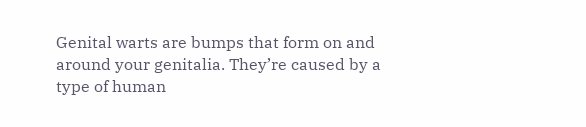Genital warts are bumps that form on and around your genitalia. They’re caused by a type of human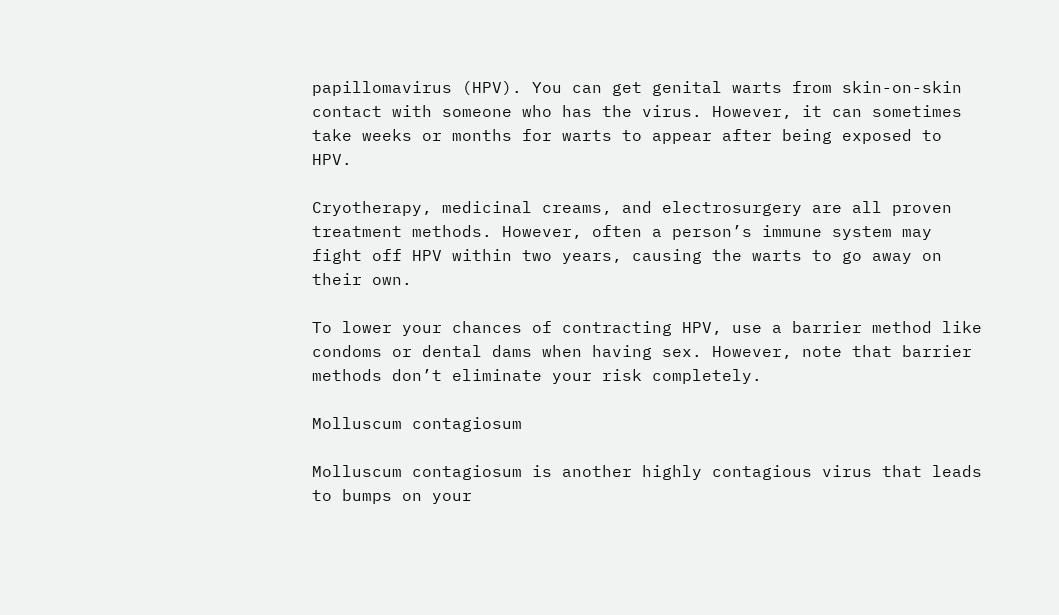papillomavirus (HPV). You can get genital warts from skin-on-skin contact with someone who has the virus. However, it can sometimes take weeks or months for warts to appear after being exposed to HPV.

Cryotherapy, medicinal creams, and electrosurgery are all proven treatment methods. However, often a person’s immune system may fight off HPV within two years, causing the warts to go away on their own.

To lower your chances of contracting HPV, use a barrier method like condoms or dental dams when having sex. However, note that barrier methods don’t eliminate your risk completely.

Molluscum contagiosum

Molluscum contagiosum is another highly contagious virus that leads to bumps on your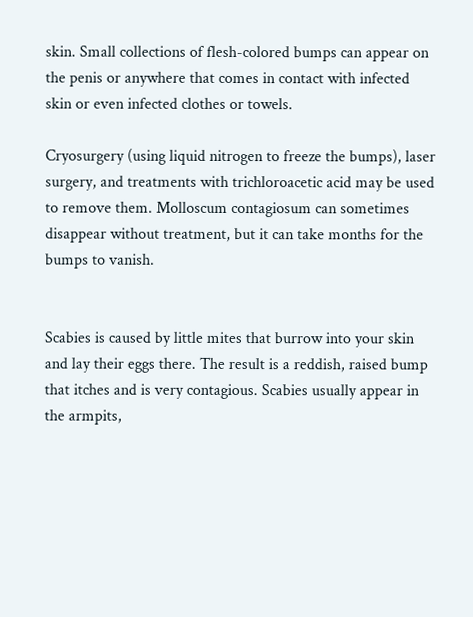skin. Small collections of flesh-colored bumps can appear on the penis or anywhere that comes in contact with infected skin or even infected clothes or towels.

Cryosurgery (using liquid nitrogen to freeze the bumps), laser surgery, and treatments with trichloroacetic acid may be used to remove them. Molloscum contagiosum can sometimes disappear without treatment, but it can take months for the bumps to vanish.


Scabies is caused by little mites that burrow into your skin and lay their eggs there. The result is a reddish, raised bump that itches and is very contagious. Scabies usually appear in the armpits,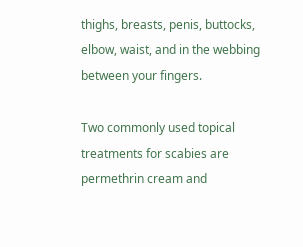thighs, breasts, penis, buttocks, elbow, waist, and in the webbing between your fingers.

Two commonly used topical treatments for scabies are permethrin cream and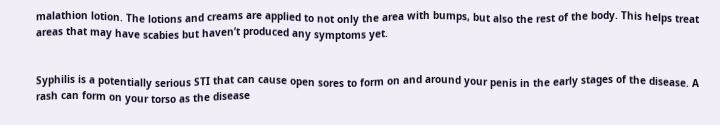malathion lotion. The lotions and creams are applied to not only the area with bumps, but also the rest of the body. This helps treat areas that may have scabies but haven’t produced any symptoms yet.


Syphilis is a potentially serious STI that can cause open sores to form on and around your penis in the early stages of the disease. A rash can form on your torso as the disease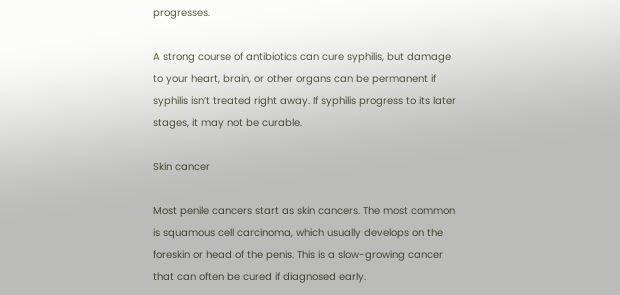progresses.

A strong course of antibiotics can cure syphilis, but damage to your heart, brain, or other organs can be permanent if syphilis isn’t treated right away. If syphilis progress to its later stages, it may not be curable.

Skin cancer

Most penile cancers start as skin cancers. The most common is squamous cell carcinoma, which usually develops on the foreskin or head of the penis. This is a slow-growing cancer that can often be cured if diagnosed early.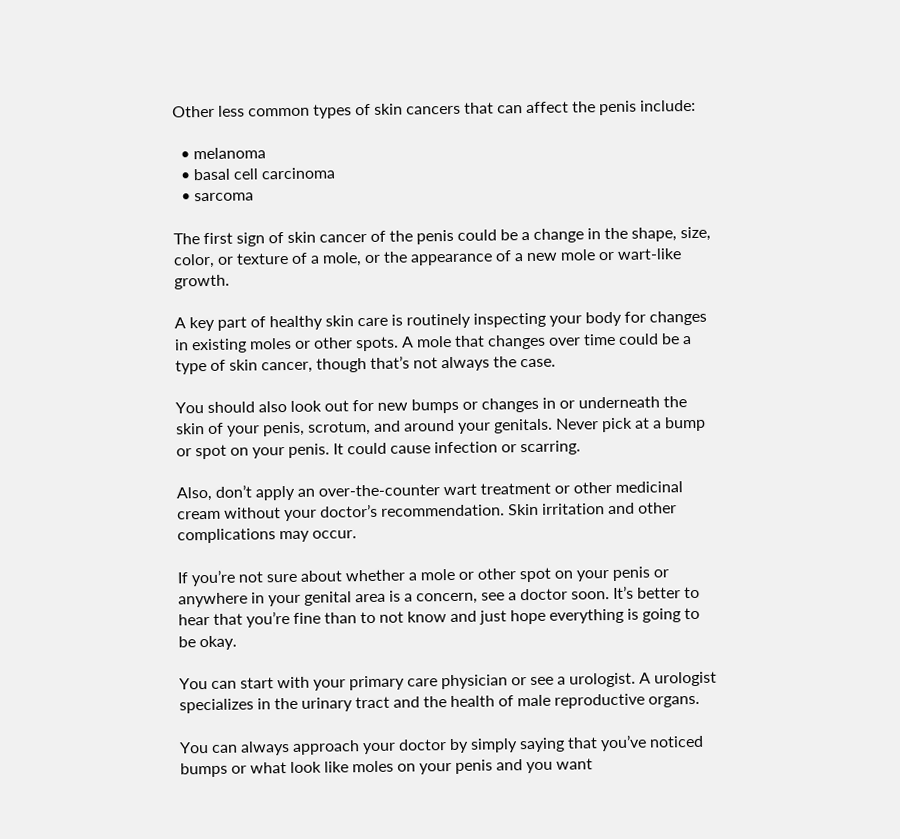Other less common types of skin cancers that can affect the penis include:

  • melanoma
  • basal cell carcinoma
  • sarcoma

The first sign of skin cancer of the penis could be a change in the shape, size, color, or texture of a mole, or the appearance of a new mole or wart-like growth.

A key part of healthy skin care is routinely inspecting your body for changes in existing moles or other spots. A mole that changes over time could be a type of skin cancer, though that’s not always the case.

You should also look out for new bumps or changes in or underneath the skin of your penis, scrotum, and around your genitals. Never pick at a bump or spot on your penis. It could cause infection or scarring.

Also, don’t apply an over-the-counter wart treatment or other medicinal cream without your doctor’s recommendation. Skin irritation and other complications may occur.

If you’re not sure about whether a mole or other spot on your penis or anywhere in your genital area is a concern, see a doctor soon. It’s better to hear that you’re fine than to not know and just hope everything is going to be okay.

You can start with your primary care physician or see a urologist. A urologist specializes in the urinary tract and the health of male reproductive organs.

You can always approach your doctor by simply saying that you’ve noticed bumps or what look like moles on your penis and you want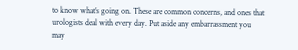to know what’s going on. These are common concerns, and ones that urologists deal with every day. Put aside any embarrassment you may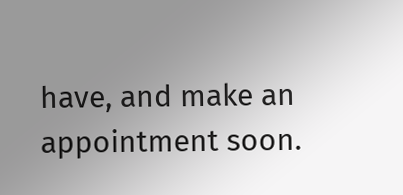have, and make an appointment soon.